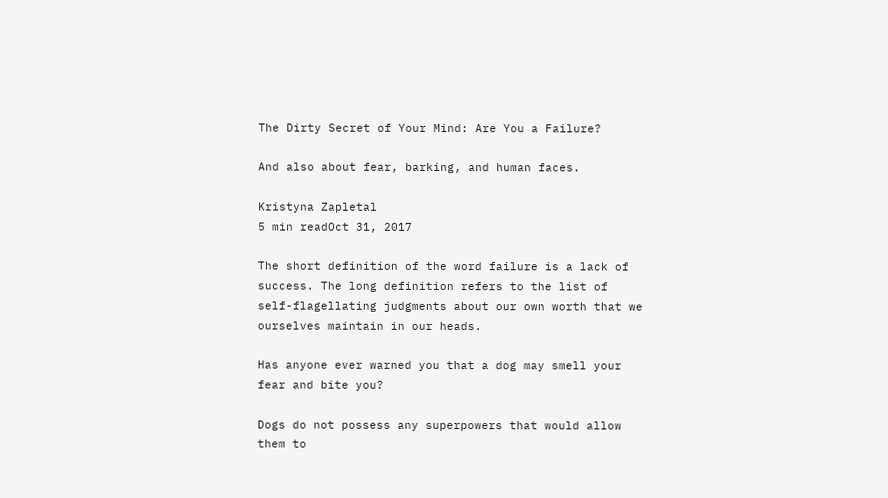The Dirty Secret of Your Mind: Are You a Failure?

And also about fear, barking, and human faces.

Kristyna Zapletal
5 min readOct 31, 2017

The short definition of the word failure is a lack of success. The long definition refers to the list of self-flagellating judgments about our own worth that we ourselves maintain in our heads.

Has anyone ever warned you that a dog may smell your fear and bite you?

Dogs do not possess any superpowers that would allow them to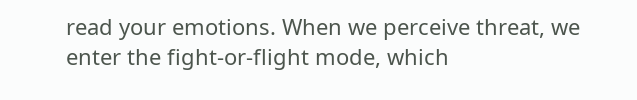read your emotions. When we perceive threat, we enter the fight-or-flight mode, which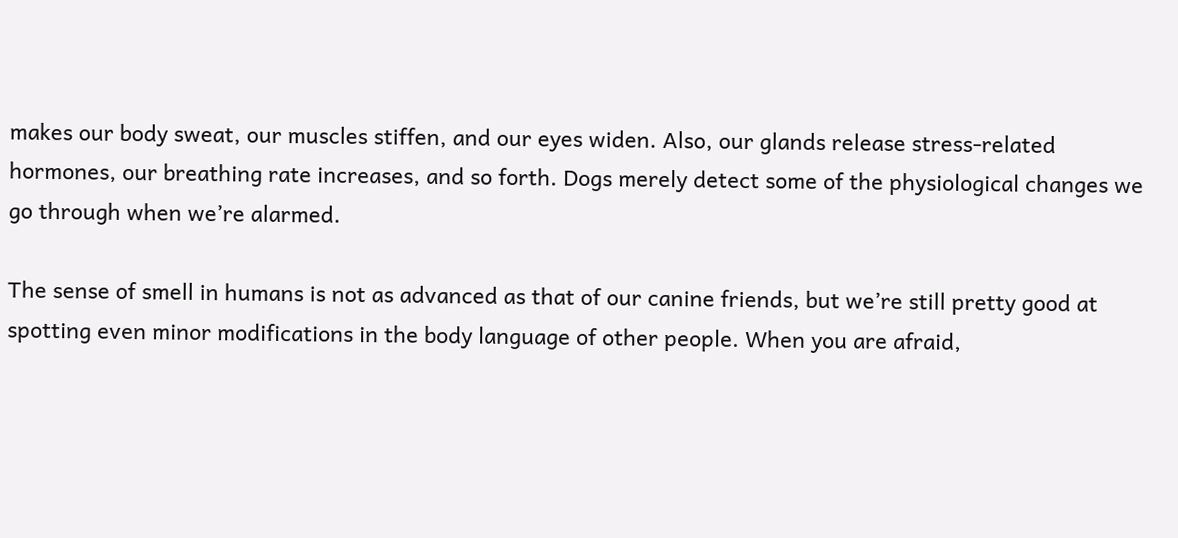makes our body sweat, our muscles stiffen, and our eyes widen. Also, our glands release stress-related hormones, our breathing rate increases, and so forth. Dogs merely detect some of the physiological changes we go through when we’re alarmed.

The sense of smell in humans is not as advanced as that of our canine friends, but we’re still pretty good at spotting even minor modifications in the body language of other people. When you are afraid,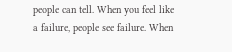people can tell. When you feel like a failure, people see failure. When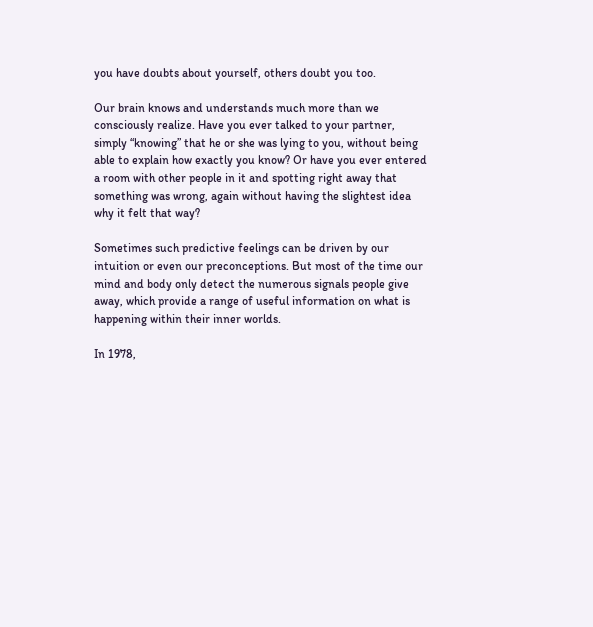you have doubts about yourself, others doubt you too.

Our brain knows and understands much more than we consciously realize. Have you ever talked to your partner, simply “knowing” that he or she was lying to you, without being able to explain how exactly you know? Or have you ever entered a room with other people in it and spotting right away that something was wrong, again without having the slightest idea why it felt that way?

Sometimes such predictive feelings can be driven by our intuition or even our preconceptions. But most of the time our mind and body only detect the numerous signals people give away, which provide a range of useful information on what is happening within their inner worlds.

In 1978,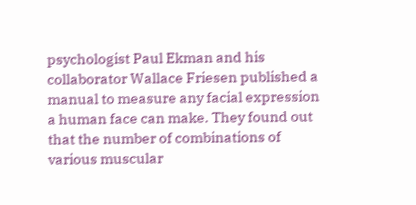psychologist Paul Ekman and his collaborator Wallace Friesen published a manual to measure any facial expression a human face can make. They found out that the number of combinations of various muscular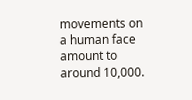movements on a human face amount to around 10,000.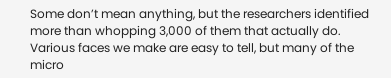Some don’t mean anything, but the researchers identified more than whopping 3,000 of them that actually do. Various faces we make are easy to tell, but many of the micro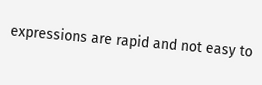expressions are rapid and not easy to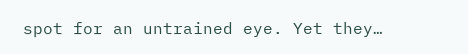spot for an untrained eye. Yet they…